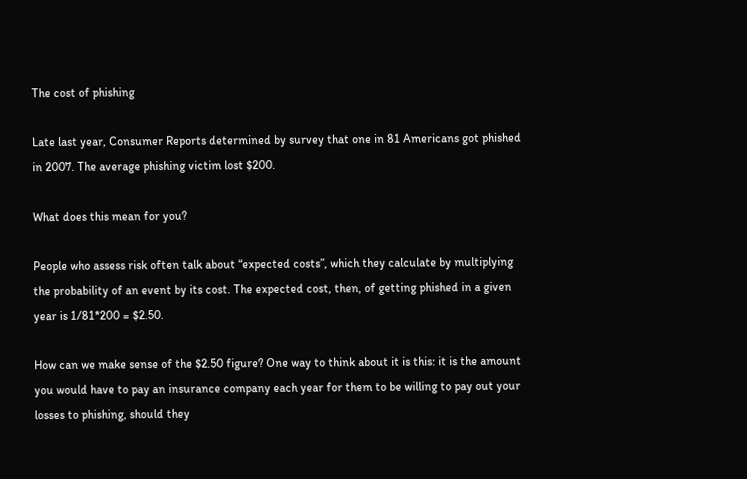The cost of phishing

Late last year, Consumer Reports determined by survey that one in 81 Americans got phished in 2007. The average phishing victim lost $200.

What does this mean for you?

People who assess risk often talk about “expected costs”, which they calculate by multiplying the probability of an event by its cost. The expected cost, then, of getting phished in a given year is 1/81*200 = $2.50.

How can we make sense of the $2.50 figure? One way to think about it is this: it is the amount you would have to pay an insurance company each year for them to be willing to pay out your losses to phishing, should they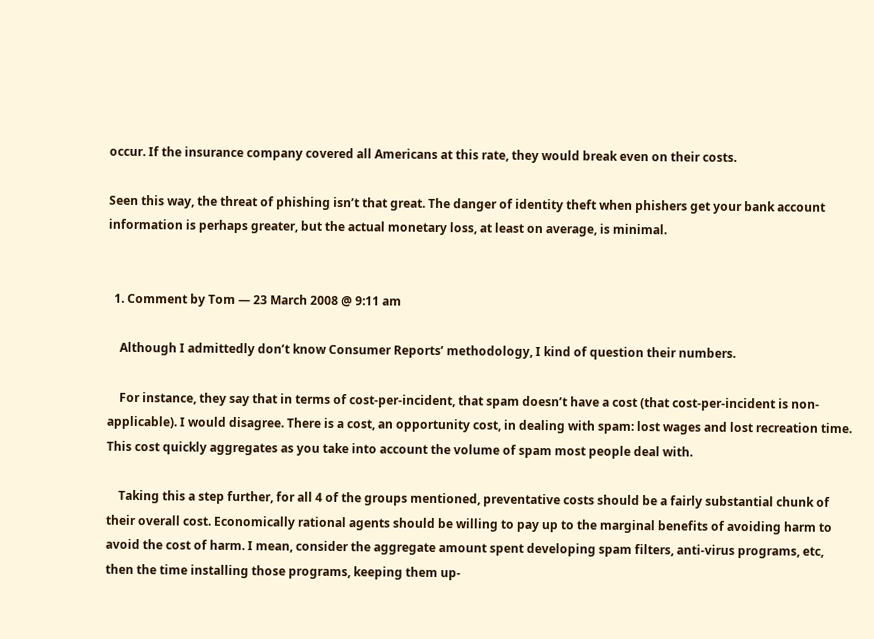occur. If the insurance company covered all Americans at this rate, they would break even on their costs.

Seen this way, the threat of phishing isn’t that great. The danger of identity theft when phishers get your bank account information is perhaps greater, but the actual monetary loss, at least on average, is minimal.


  1. Comment by Tom — 23 March 2008 @ 9:11 am

    Although I admittedly don’t know Consumer Reports’ methodology, I kind of question their numbers.

    For instance, they say that in terms of cost-per-incident, that spam doesn’t have a cost (that cost-per-incident is non-applicable). I would disagree. There is a cost, an opportunity cost, in dealing with spam: lost wages and lost recreation time. This cost quickly aggregates as you take into account the volume of spam most people deal with.

    Taking this a step further, for all 4 of the groups mentioned, preventative costs should be a fairly substantial chunk of their overall cost. Economically rational agents should be willing to pay up to the marginal benefits of avoiding harm to avoid the cost of harm. I mean, consider the aggregate amount spent developing spam filters, anti-virus programs, etc, then the time installing those programs, keeping them up-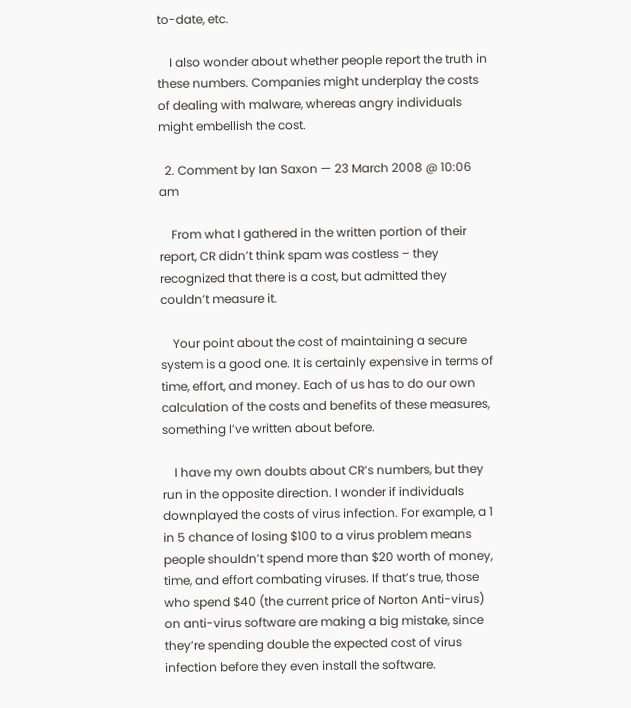to-date, etc.

    I also wonder about whether people report the truth in these numbers. Companies might underplay the costs of dealing with malware, whereas angry individuals might embellish the cost.

  2. Comment by Ian Saxon — 23 March 2008 @ 10:06 am

    From what I gathered in the written portion of their report, CR didn’t think spam was costless – they recognized that there is a cost, but admitted they couldn’t measure it.

    Your point about the cost of maintaining a secure system is a good one. It is certainly expensive in terms of time, effort, and money. Each of us has to do our own calculation of the costs and benefits of these measures, something I’ve written about before.

    I have my own doubts about CR’s numbers, but they run in the opposite direction. I wonder if individuals downplayed the costs of virus infection. For example, a 1 in 5 chance of losing $100 to a virus problem means people shouldn’t spend more than $20 worth of money, time, and effort combating viruses. If that’s true, those who spend $40 (the current price of Norton Anti-virus) on anti-virus software are making a big mistake, since they’re spending double the expected cost of virus infection before they even install the software.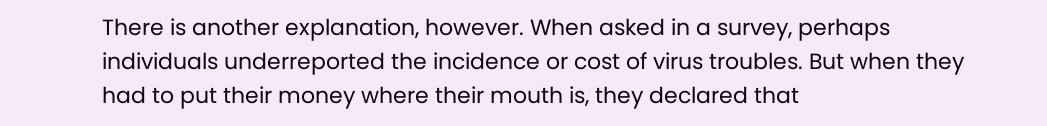There is another explanation, however. When asked in a survey, perhaps individuals underreported the incidence or cost of virus troubles. But when they had to put their money where their mouth is, they declared that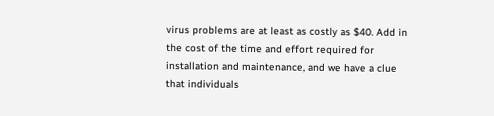virus problems are at least as costly as $40. Add in the cost of the time and effort required for installation and maintenance, and we have a clue that individuals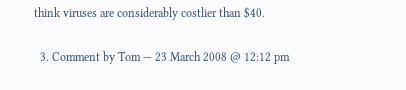think viruses are considerably costlier than $40.

  3. Comment by Tom — 23 March 2008 @ 12:12 pm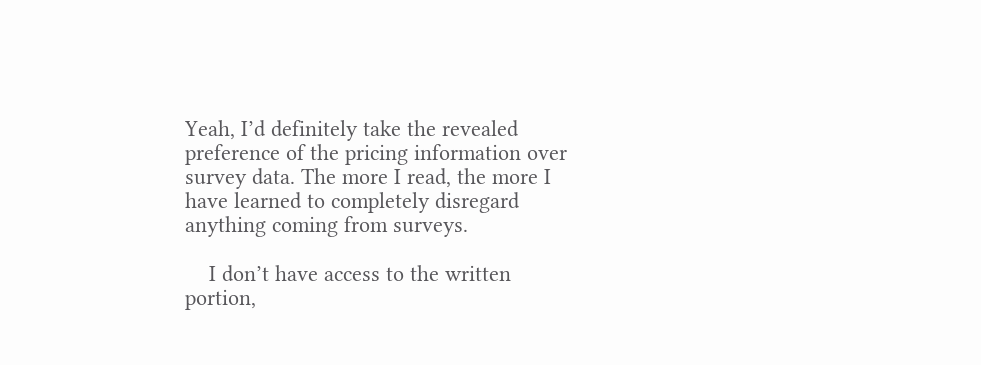Yeah, I’d definitely take the revealed preference of the pricing information over survey data. The more I read, the more I have learned to completely disregard anything coming from surveys.

    I don’t have access to the written portion,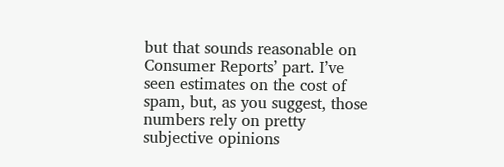but that sounds reasonable on Consumer Reports’ part. I’ve seen estimates on the cost of spam, but, as you suggest, those numbers rely on pretty subjective opinions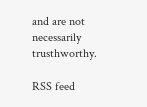and are not necessarily trusthworthy.

RSS feed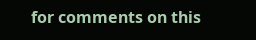for comments on this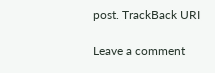post. TrackBack URI

Leave a comment